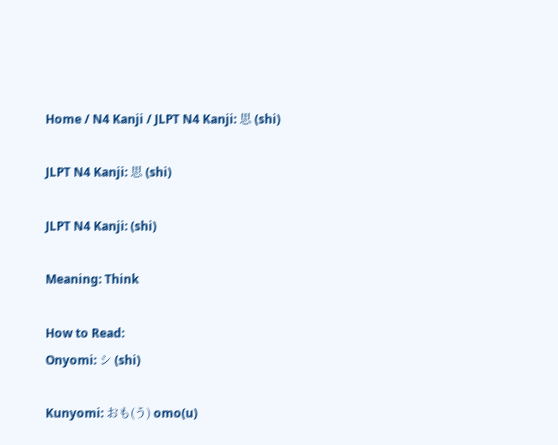Home / N4 Kanji / JLPT N4 Kanji: 思 (shi)

JLPT N4 Kanji: 思 (shi)

JLPT N4 Kanji: (shi)

Meaning: Think

How to Read:
Onyomi: シ (shi)

Kunyomi: おも(う) omo(u)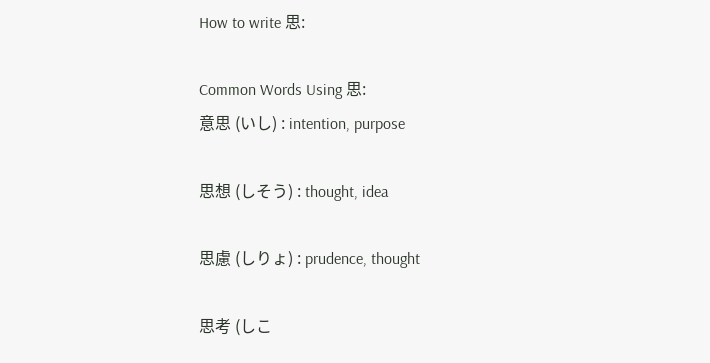How to write 思:

Common Words Using 思:
意思 (いし) : intention, purpose

思想 (しそう) : thought, idea

思慮 (しりょ) : prudence, thought

思考 (しこ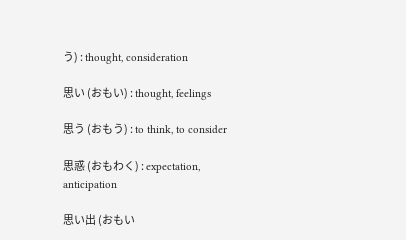う) : thought, consideration

思い (おもい) : thought, feelings

思う (おもう) : to think, to consider

思惑 (おもわく) : expectation, anticipation

思い出 (おもい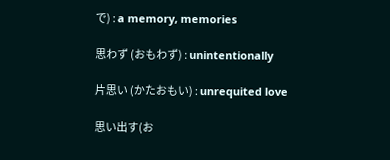で) : a memory, memories

思わず (おもわず) : unintentionally

片思い (かたおもい) : unrequited love

思い出す(お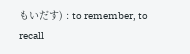もいだす) : to remember, to recall